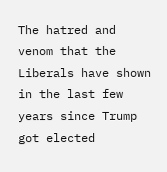The hatred and venom that the Liberals have shown in the last few years since Trump got elected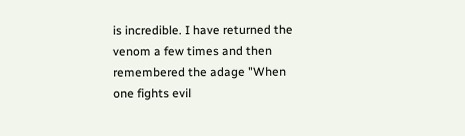is incredible. I have returned the venom a few times and then remembered the adage "When one fights evil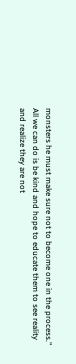monsters he must make sure not to become one in the process." All we can do is be kind and hope to educate them to see reality and realize they are not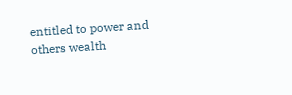entitled to power and others wealth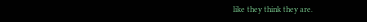like they think they are.